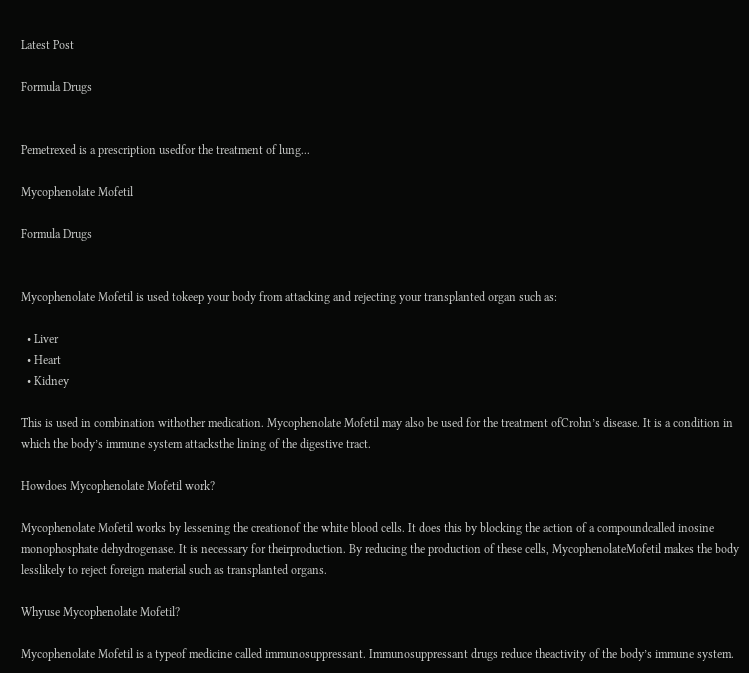Latest Post

Formula Drugs


Pemetrexed is a prescription usedfor the treatment of lung...

Mycophenolate Mofetil

Formula Drugs


Mycophenolate Mofetil is used tokeep your body from attacking and rejecting your transplanted organ such as:

  • Liver
  • Heart
  • Kidney

This is used in combination withother medication. Mycophenolate Mofetil may also be used for the treatment ofCrohn’s disease. It is a condition in which the body’s immune system attacksthe lining of the digestive tract.

Howdoes Mycophenolate Mofetil work?

Mycophenolate Mofetil works by lessening the creationof the white blood cells. It does this by blocking the action of a compoundcalled inosine monophosphate dehydrogenase. It is necessary for theirproduction. By reducing the production of these cells, MycophenolateMofetil makes the body lesslikely to reject foreign material such as transplanted organs.

Whyuse Mycophenolate Mofetil?

Mycophenolate Mofetil is a typeof medicine called immunosuppressant. Immunosuppressant drugs reduce theactivity of the body’s immune system.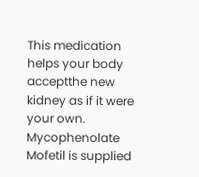This medication helps your body acceptthe new kidney as if it were your own. Mycophenolate Mofetil is supplied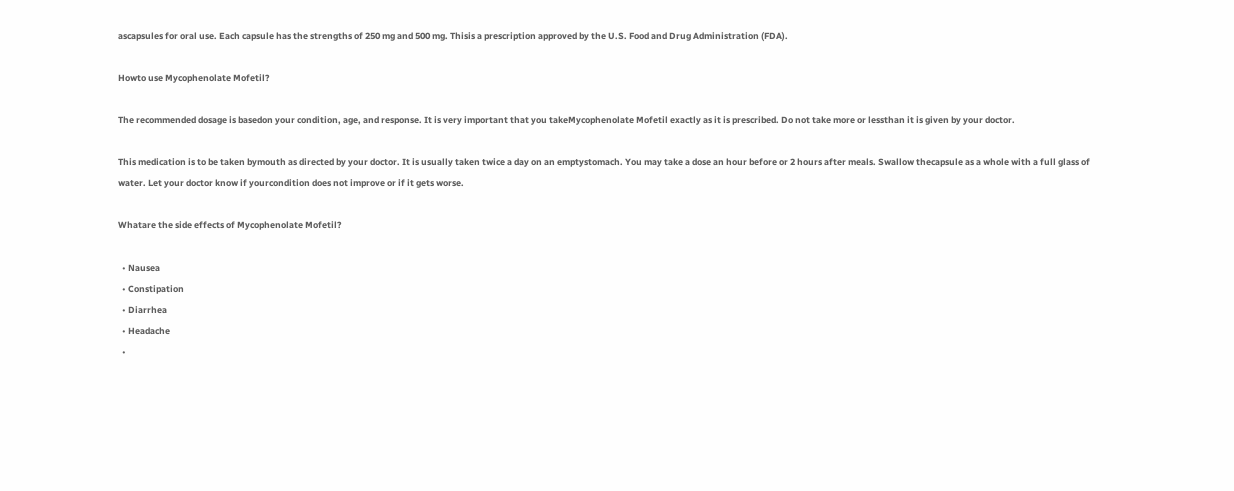ascapsules for oral use. Each capsule has the strengths of 250 mg and 500 mg. Thisis a prescription approved by the U.S. Food and Drug Administration (FDA).

Howto use Mycophenolate Mofetil?

The recommended dosage is basedon your condition, age, and response. It is very important that you takeMycophenolate Mofetil exactly as it is prescribed. Do not take more or lessthan it is given by your doctor.

This medication is to be taken bymouth as directed by your doctor. It is usually taken twice a day on an emptystomach. You may take a dose an hour before or 2 hours after meals. Swallow thecapsule as a whole with a full glass of water. Let your doctor know if yourcondition does not improve or if it gets worse.

Whatare the side effects of Mycophenolate Mofetil?

  • Nausea
  • Constipation
  • Diarrhea
  • Headache
  •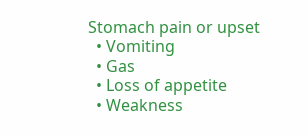Stomach pain or upset
  • Vomiting
  • Gas
  • Loss of appetite
  • Weakness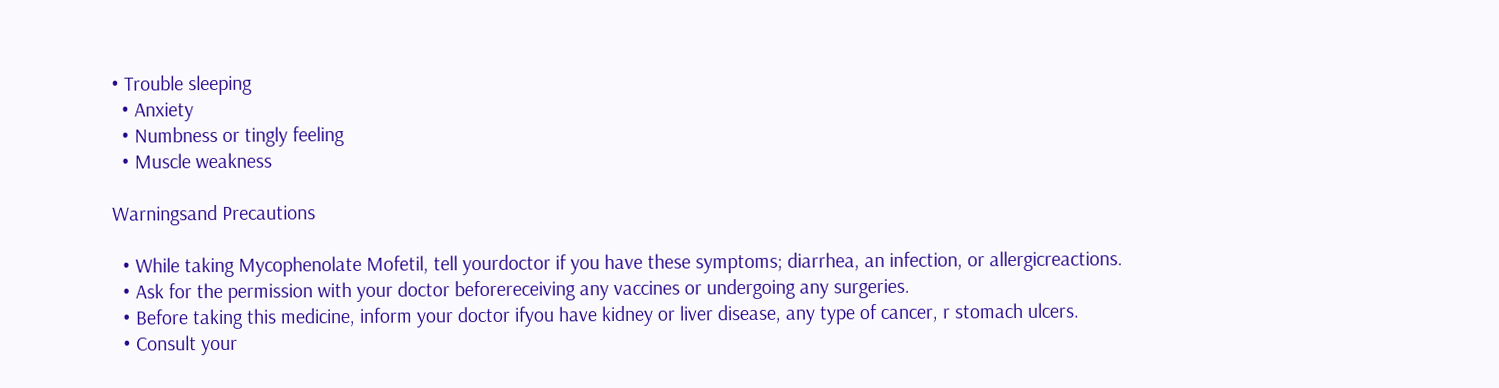• Trouble sleeping
  • Anxiety
  • Numbness or tingly feeling
  • Muscle weakness

Warningsand Precautions

  • While taking Mycophenolate Mofetil, tell yourdoctor if you have these symptoms; diarrhea, an infection, or allergicreactions.
  • Ask for the permission with your doctor beforereceiving any vaccines or undergoing any surgeries.
  • Before taking this medicine, inform your doctor ifyou have kidney or liver disease, any type of cancer, r stomach ulcers.
  • Consult your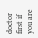doctor first if you are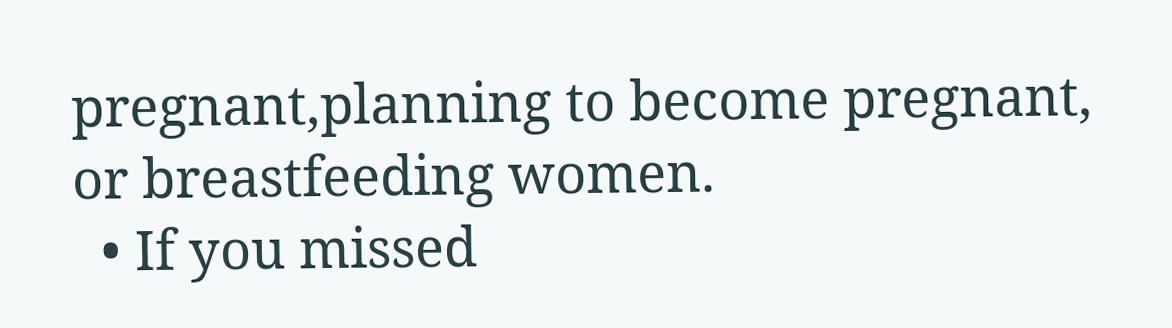pregnant,planning to become pregnant, or breastfeeding women.
  • If you missed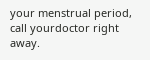your menstrual period, call yourdoctor right away.